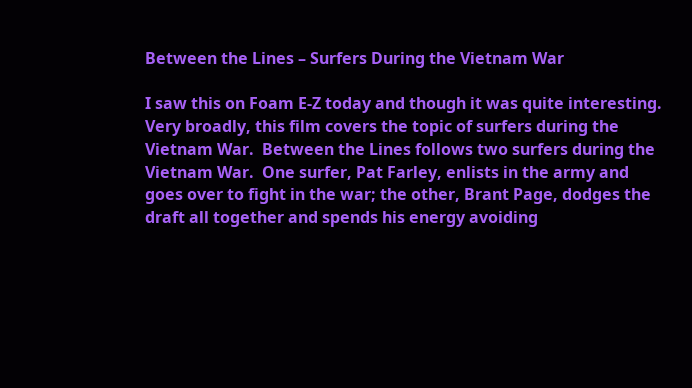Between the Lines – Surfers During the Vietnam War

I saw this on Foam E-Z today and though it was quite interesting.  Very broadly, this film covers the topic of surfers during the Vietnam War.  Between the Lines follows two surfers during the Vietnam War.  One surfer, Pat Farley, enlists in the army and goes over to fight in the war; the other, Brant Page, dodges the draft all together and spends his energy avoiding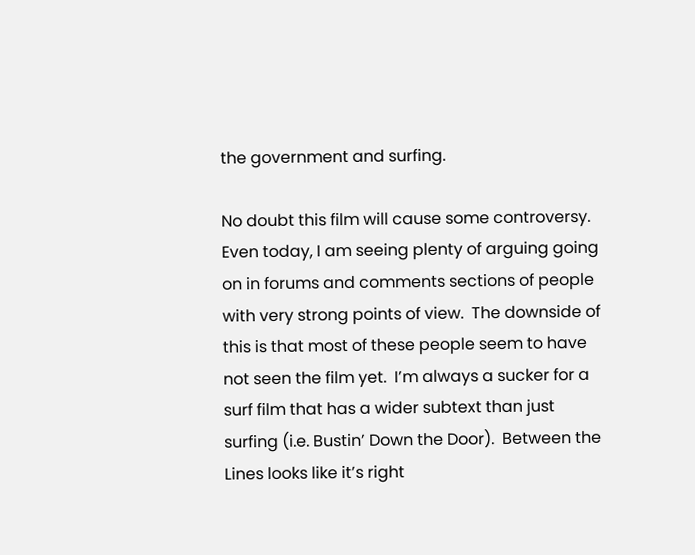the government and surfing.

No doubt this film will cause some controversy.  Even today, I am seeing plenty of arguing going on in forums and comments sections of people with very strong points of view.  The downside of this is that most of these people seem to have not seen the film yet.  I’m always a sucker for a surf film that has a wider subtext than just surfing (i.e. Bustin’ Down the Door).  Between the Lines looks like it’s right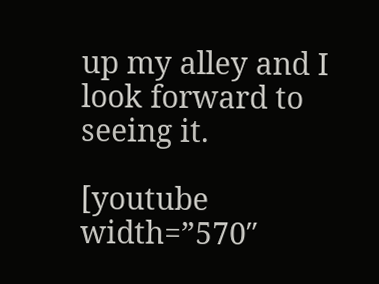up my alley and I look forward to seeing it.

[youtube width=”570″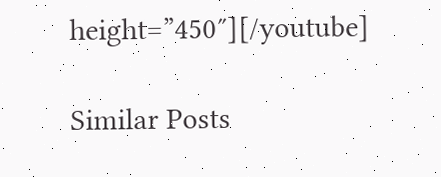height=”450″][/youtube]

Similar Posts